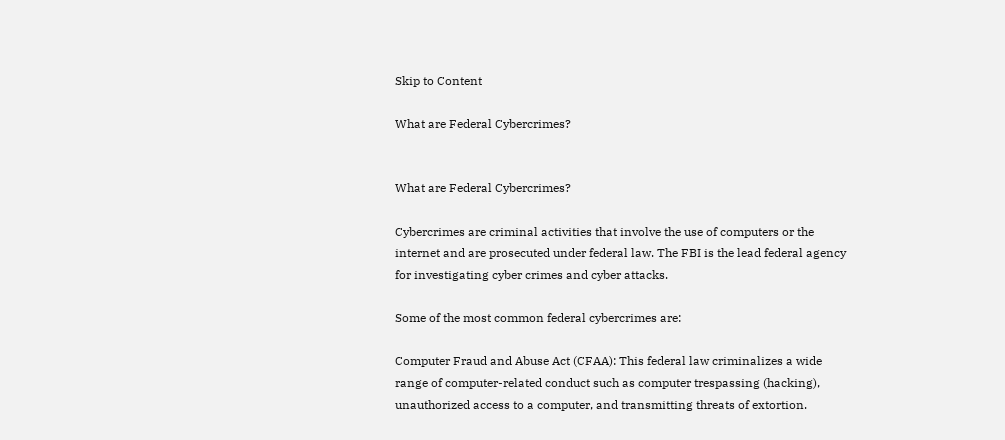Skip to Content

What are Federal Cybercrimes?


What are Federal Cybercrimes?

Cybercrimes are criminal activities that involve the use of computers or the internet and are prosecuted under federal law. The FBI is the lead federal agency for investigating cyber crimes and cyber attacks.

Some of the most common federal cybercrimes are:

Computer Fraud and Abuse Act (CFAA): This federal law criminalizes a wide range of computer-related conduct such as computer trespassing (hacking), unauthorized access to a computer, and transmitting threats of extortion.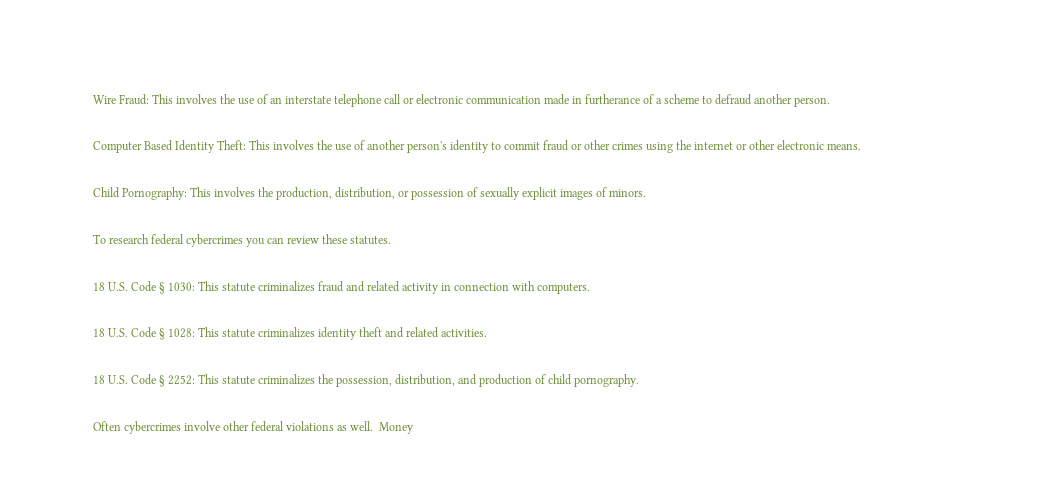Wire Fraud: This involves the use of an interstate telephone call or electronic communication made in furtherance of a scheme to defraud another person.

Computer Based Identity Theft: This involves the use of another person's identity to commit fraud or other crimes using the internet or other electronic means.

Child Pornography: This involves the production, distribution, or possession of sexually explicit images of minors.

To research federal cybercrimes you can review these statutes.

18 U.S. Code § 1030: This statute criminalizes fraud and related activity in connection with computers.

18 U.S. Code § 1028: This statute criminalizes identity theft and related activities.

18 U.S. Code § 2252: This statute criminalizes the possession, distribution, and production of child pornography.

Often cybercrimes involve other federal violations as well.  Money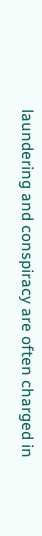laundering and conspiracy are often charged in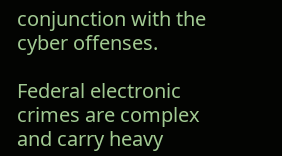conjunction with the cyber offenses.

Federal electronic crimes are complex and carry heavy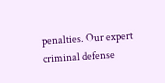penalties. Our expert criminal defense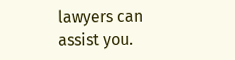lawyers can assist you.